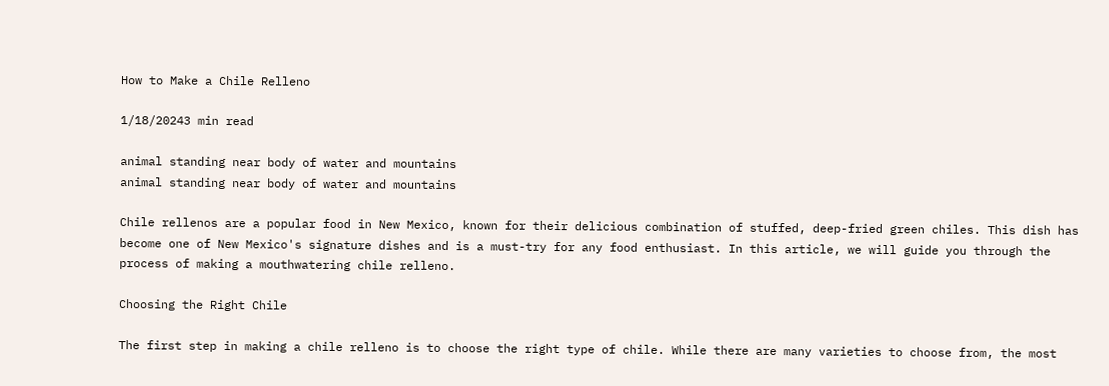How to Make a Chile Relleno

1/18/20243 min read

animal standing near body of water and mountains
animal standing near body of water and mountains

Chile rellenos are a popular food in New Mexico, known for their delicious combination of stuffed, deep-fried green chiles. This dish has become one of New Mexico's signature dishes and is a must-try for any food enthusiast. In this article, we will guide you through the process of making a mouthwatering chile relleno.

Choosing the Right Chile

The first step in making a chile relleno is to choose the right type of chile. While there are many varieties to choose from, the most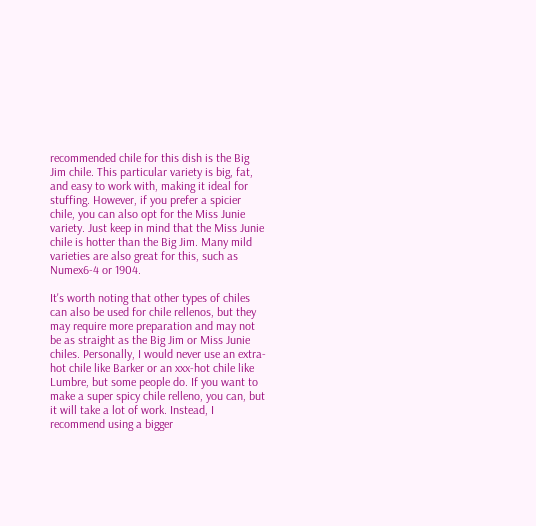recommended chile for this dish is the Big Jim chile. This particular variety is big, fat, and easy to work with, making it ideal for stuffing. However, if you prefer a spicier chile, you can also opt for the Miss Junie variety. Just keep in mind that the Miss Junie chile is hotter than the Big Jim. Many mild varieties are also great for this, such as Numex6-4 or 1904.

It's worth noting that other types of chiles can also be used for chile rellenos, but they may require more preparation and may not be as straight as the Big Jim or Miss Junie chiles. Personally, I would never use an extra-hot chile like Barker or an xxx-hot chile like Lumbre, but some people do. If you want to make a super spicy chile relleno, you can, but it will take a lot of work. Instead, I recommend using a bigger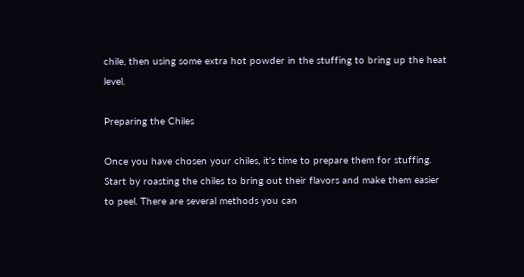chile, then using some extra hot powder in the stuffing to bring up the heat level.

Preparing the Chiles

Once you have chosen your chiles, it's time to prepare them for stuffing. Start by roasting the chiles to bring out their flavors and make them easier to peel. There are several methods you can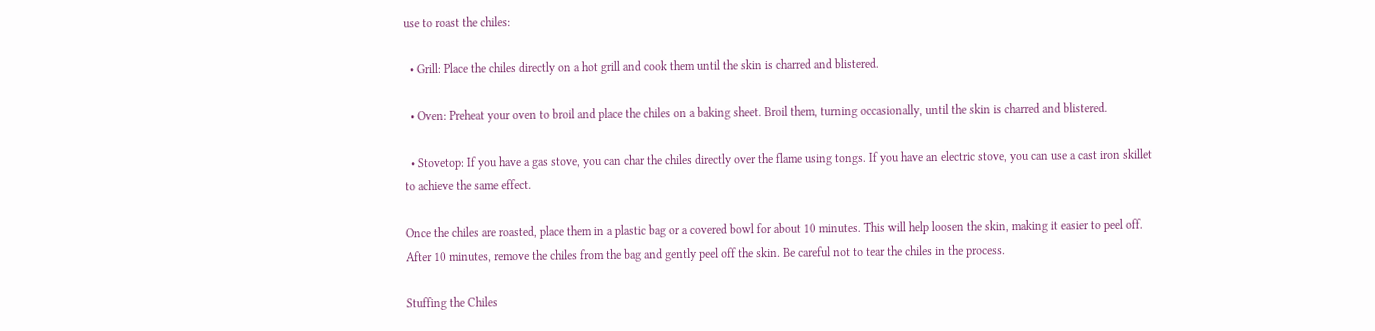use to roast the chiles:

  • Grill: Place the chiles directly on a hot grill and cook them until the skin is charred and blistered.

  • Oven: Preheat your oven to broil and place the chiles on a baking sheet. Broil them, turning occasionally, until the skin is charred and blistered.

  • Stovetop: If you have a gas stove, you can char the chiles directly over the flame using tongs. If you have an electric stove, you can use a cast iron skillet to achieve the same effect.

Once the chiles are roasted, place them in a plastic bag or a covered bowl for about 10 minutes. This will help loosen the skin, making it easier to peel off. After 10 minutes, remove the chiles from the bag and gently peel off the skin. Be careful not to tear the chiles in the process.

Stuffing the Chiles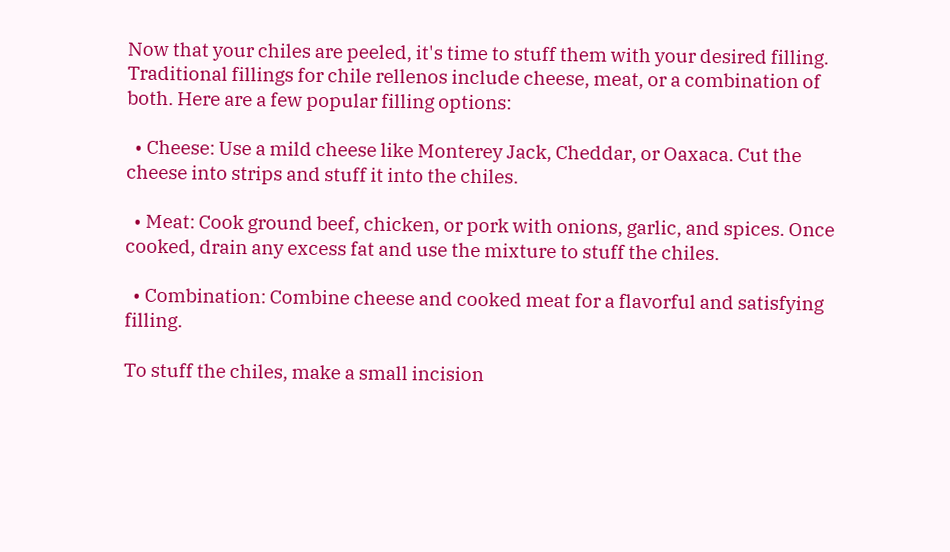Now that your chiles are peeled, it's time to stuff them with your desired filling. Traditional fillings for chile rellenos include cheese, meat, or a combination of both. Here are a few popular filling options:

  • Cheese: Use a mild cheese like Monterey Jack, Cheddar, or Oaxaca. Cut the cheese into strips and stuff it into the chiles.

  • Meat: Cook ground beef, chicken, or pork with onions, garlic, and spices. Once cooked, drain any excess fat and use the mixture to stuff the chiles.

  • Combination: Combine cheese and cooked meat for a flavorful and satisfying filling.

To stuff the chiles, make a small incision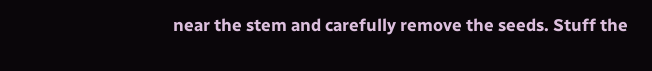near the stem and carefully remove the seeds. Stuff the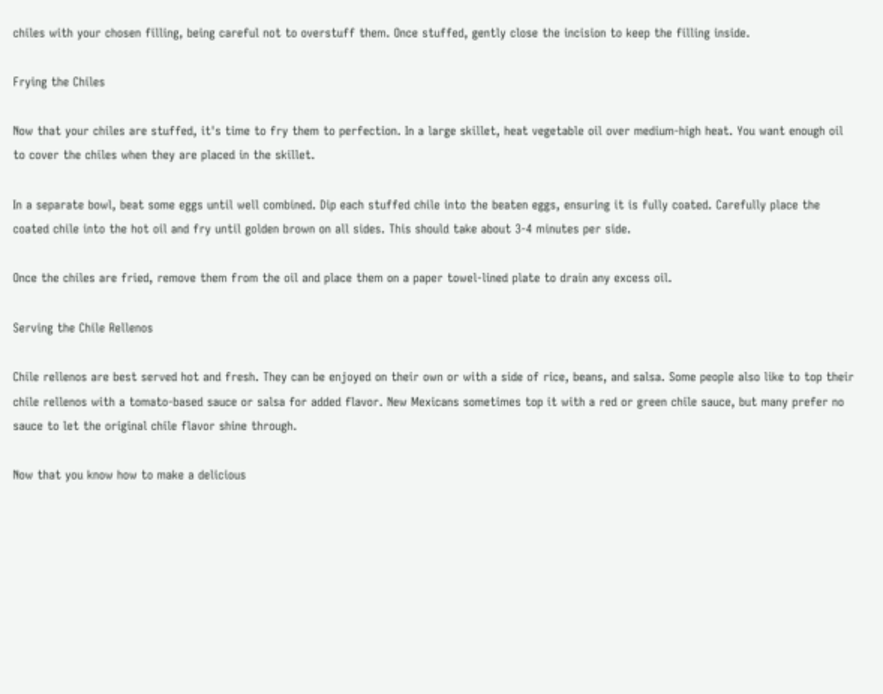chiles with your chosen filling, being careful not to overstuff them. Once stuffed, gently close the incision to keep the filling inside.

Frying the Chiles

Now that your chiles are stuffed, it's time to fry them to perfection. In a large skillet, heat vegetable oil over medium-high heat. You want enough oil to cover the chiles when they are placed in the skillet.

In a separate bowl, beat some eggs until well combined. Dip each stuffed chile into the beaten eggs, ensuring it is fully coated. Carefully place the coated chile into the hot oil and fry until golden brown on all sides. This should take about 3-4 minutes per side.

Once the chiles are fried, remove them from the oil and place them on a paper towel-lined plate to drain any excess oil.

Serving the Chile Rellenos

Chile rellenos are best served hot and fresh. They can be enjoyed on their own or with a side of rice, beans, and salsa. Some people also like to top their chile rellenos with a tomato-based sauce or salsa for added flavor. New Mexicans sometimes top it with a red or green chile sauce, but many prefer no sauce to let the original chile flavor shine through.

Now that you know how to make a delicious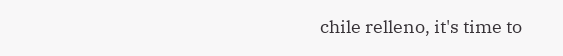chile relleno, it's time to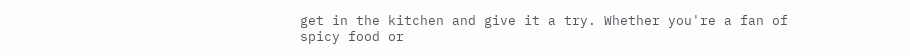get in the kitchen and give it a try. Whether you're a fan of spicy food or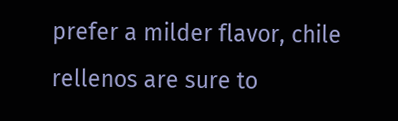prefer a milder flavor, chile rellenos are sure to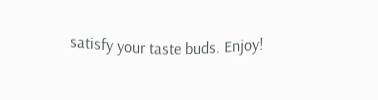satisfy your taste buds. Enjoy!